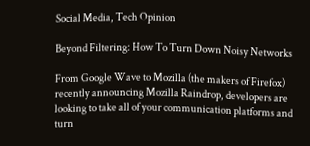Social Media, Tech Opinion

Beyond Filtering: How To Turn Down Noisy Networks

From Google Wave to Mozilla (the makers of Firefox) recently announcing Mozilla Raindrop, developers are looking to take all of your communication platforms and turn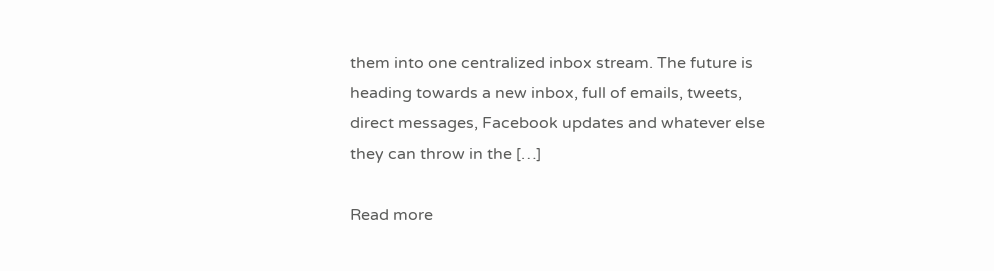them into one centralized inbox stream. The future is heading towards a new inbox, full of emails, tweets, direct messages, Facebook updates and whatever else they can throw in the […]

Read more